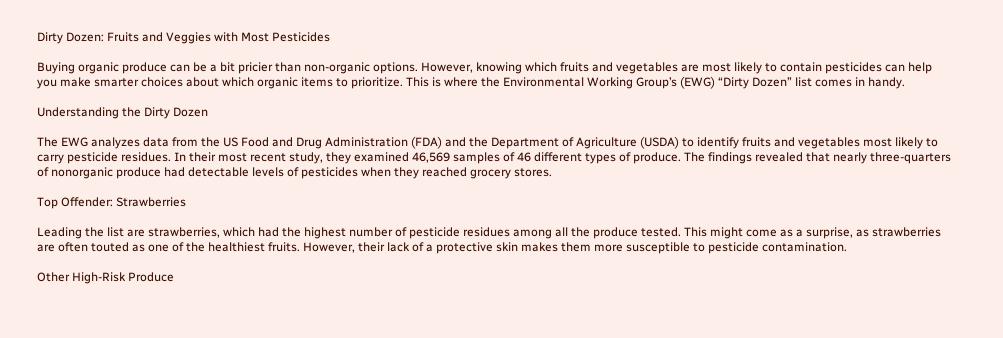Dirty Dozen: Fruits and Veggies with Most Pesticides

Buying organic produce can be a bit pricier than non-organic options. However, knowing which fruits and vegetables are most likely to contain pesticides can help you make smarter choices about which organic items to prioritize. This is where the Environmental Working Group’s (EWG) “Dirty Dozen” list comes in handy.

Understanding the Dirty Dozen

The EWG analyzes data from the US Food and Drug Administration (FDA) and the Department of Agriculture (USDA) to identify fruits and vegetables most likely to carry pesticide residues. In their most recent study, they examined 46,569 samples of 46 different types of produce. The findings revealed that nearly three-quarters of nonorganic produce had detectable levels of pesticides when they reached grocery stores.

Top Offender: Strawberries

Leading the list are strawberries, which had the highest number of pesticide residues among all the produce tested. This might come as a surprise, as strawberries are often touted as one of the healthiest fruits. However, their lack of a protective skin makes them more susceptible to pesticide contamination.

Other High-Risk Produce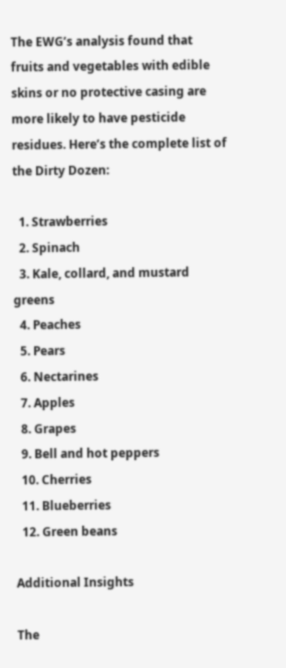The EWG’s analysis found that fruits and vegetables with edible skins or no protective casing are more likely to have pesticide residues. Here’s the complete list of the Dirty Dozen:

  1. Strawberries
  2. Spinach
  3. Kale, collard, and mustard greens
  4. Peaches
  5. Pears
  6. Nectarines
  7. Apples
  8. Grapes
  9. Bell and hot peppers
  10. Cherries
  11. Blueberries
  12. Green beans

Additional Insights

The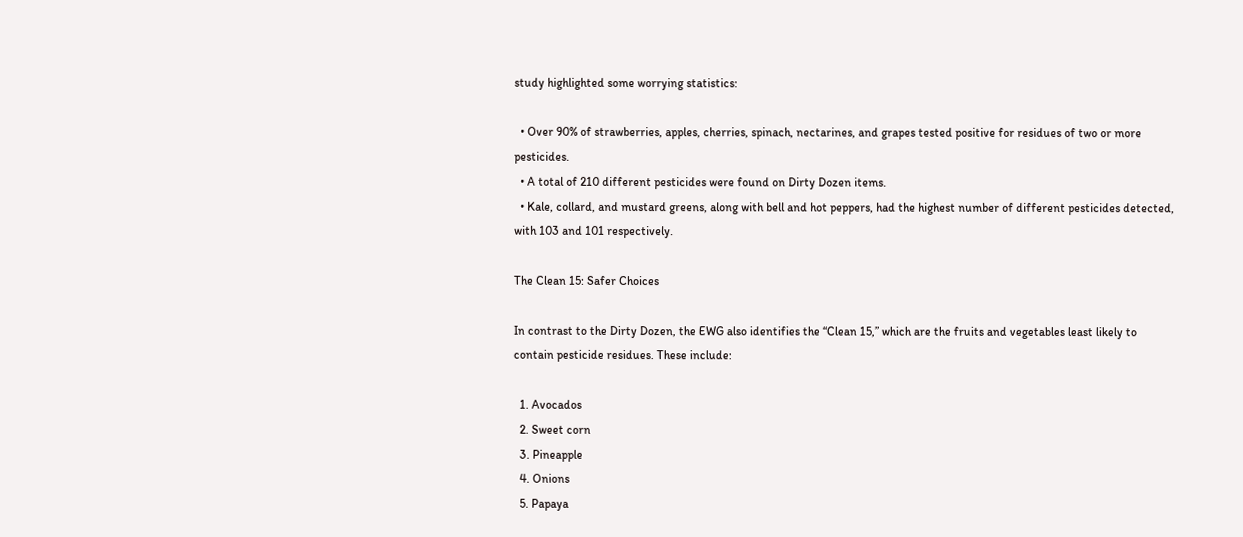study highlighted some worrying statistics:

  • Over 90% of strawberries, apples, cherries, spinach, nectarines, and grapes tested positive for residues of two or more pesticides.
  • A total of 210 different pesticides were found on Dirty Dozen items.
  • Kale, collard, and mustard greens, along with bell and hot peppers, had the highest number of different pesticides detected, with 103 and 101 respectively.

The Clean 15: Safer Choices

In contrast to the Dirty Dozen, the EWG also identifies the “Clean 15,” which are the fruits and vegetables least likely to contain pesticide residues. These include:

  1. Avocados
  2. Sweet corn
  3. Pineapple
  4. Onions
  5. Papaya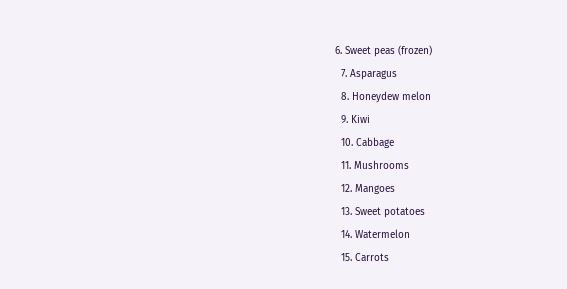6. Sweet peas (frozen)
  7. Asparagus
  8. Honeydew melon
  9. Kiwi
  10. Cabbage
  11. Mushrooms
  12. Mangoes
  13. Sweet potatoes
  14. Watermelon
  15. Carrots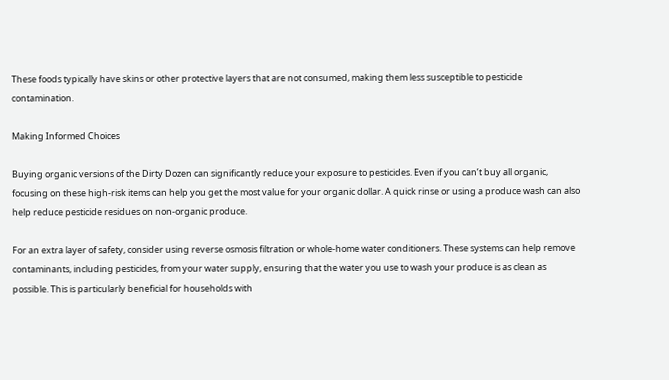These foods typically have skins or other protective layers that are not consumed, making them less susceptible to pesticide contamination.

Making Informed Choices

Buying organic versions of the Dirty Dozen can significantly reduce your exposure to pesticides. Even if you can’t buy all organic, focusing on these high-risk items can help you get the most value for your organic dollar. A quick rinse or using a produce wash can also help reduce pesticide residues on non-organic produce.

For an extra layer of safety, consider using reverse osmosis filtration or whole-home water conditioners. These systems can help remove contaminants, including pesticides, from your water supply, ensuring that the water you use to wash your produce is as clean as possible. This is particularly beneficial for households with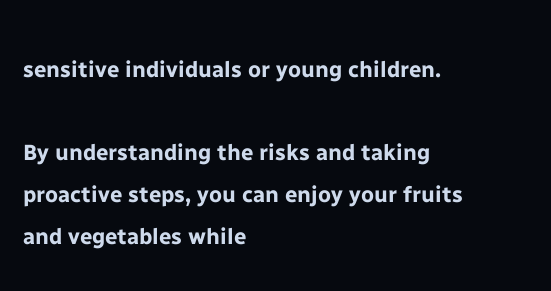sensitive individuals or young children.

By understanding the risks and taking proactive steps, you can enjoy your fruits and vegetables while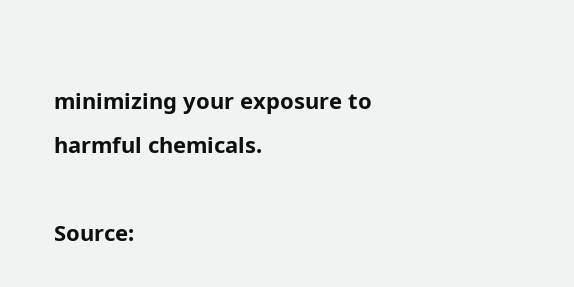minimizing your exposure to harmful chemicals.

Source: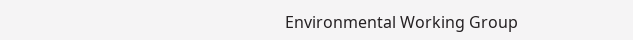Environmental Working Group